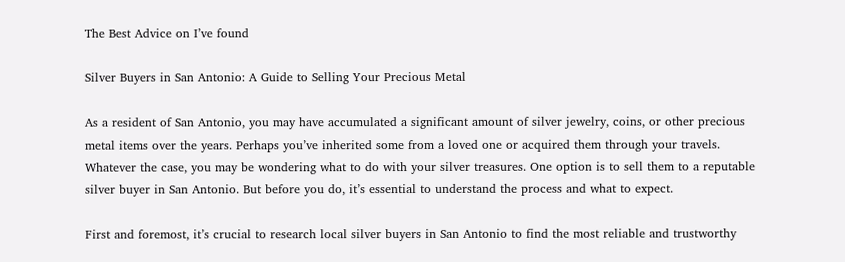The Best Advice on I’ve found

Silver Buyers in San Antonio: A Guide to Selling Your Precious Metal

As a resident of San Antonio, you may have accumulated a significant amount of silver jewelry, coins, or other precious metal items over the years. Perhaps you’ve inherited some from a loved one or acquired them through your travels. Whatever the case, you may be wondering what to do with your silver treasures. One option is to sell them to a reputable silver buyer in San Antonio. But before you do, it’s essential to understand the process and what to expect.

First and foremost, it’s crucial to research local silver buyers in San Antonio to find the most reliable and trustworthy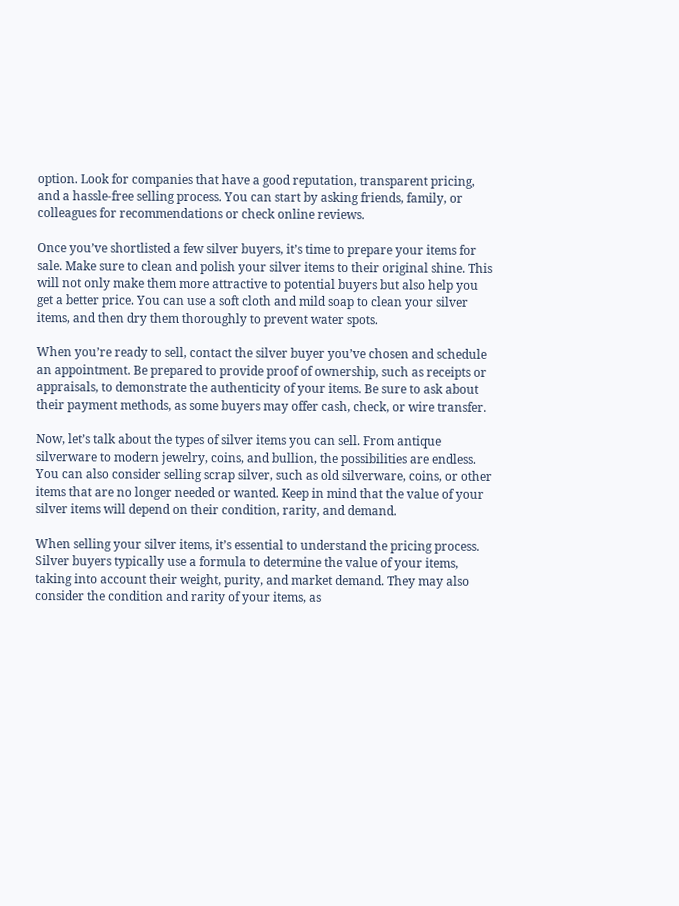option. Look for companies that have a good reputation, transparent pricing, and a hassle-free selling process. You can start by asking friends, family, or colleagues for recommendations or check online reviews.

Once you’ve shortlisted a few silver buyers, it’s time to prepare your items for sale. Make sure to clean and polish your silver items to their original shine. This will not only make them more attractive to potential buyers but also help you get a better price. You can use a soft cloth and mild soap to clean your silver items, and then dry them thoroughly to prevent water spots.

When you’re ready to sell, contact the silver buyer you’ve chosen and schedule an appointment. Be prepared to provide proof of ownership, such as receipts or appraisals, to demonstrate the authenticity of your items. Be sure to ask about their payment methods, as some buyers may offer cash, check, or wire transfer.

Now, let’s talk about the types of silver items you can sell. From antique silverware to modern jewelry, coins, and bullion, the possibilities are endless. You can also consider selling scrap silver, such as old silverware, coins, or other items that are no longer needed or wanted. Keep in mind that the value of your silver items will depend on their condition, rarity, and demand.

When selling your silver items, it’s essential to understand the pricing process. Silver buyers typically use a formula to determine the value of your items, taking into account their weight, purity, and market demand. They may also consider the condition and rarity of your items, as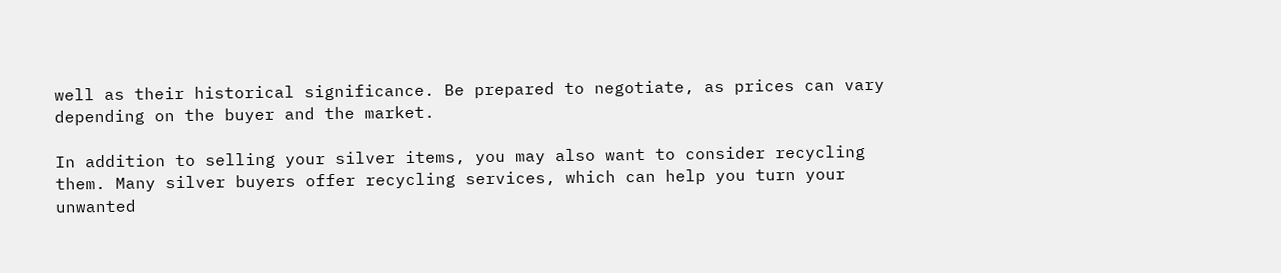well as their historical significance. Be prepared to negotiate, as prices can vary depending on the buyer and the market.

In addition to selling your silver items, you may also want to consider recycling them. Many silver buyers offer recycling services, which can help you turn your unwanted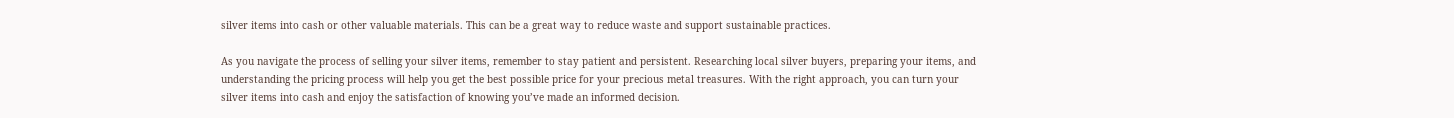silver items into cash or other valuable materials. This can be a great way to reduce waste and support sustainable practices.

As you navigate the process of selling your silver items, remember to stay patient and persistent. Researching local silver buyers, preparing your items, and understanding the pricing process will help you get the best possible price for your precious metal treasures. With the right approach, you can turn your silver items into cash and enjoy the satisfaction of knowing you’ve made an informed decision.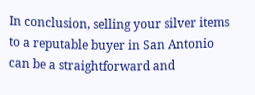In conclusion, selling your silver items to a reputable buyer in San Antonio can be a straightforward and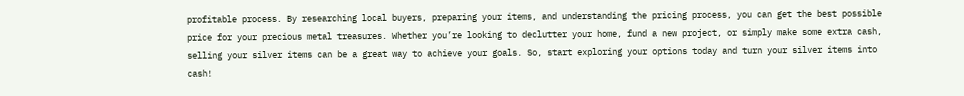profitable process. By researching local buyers, preparing your items, and understanding the pricing process, you can get the best possible price for your precious metal treasures. Whether you’re looking to declutter your home, fund a new project, or simply make some extra cash, selling your silver items can be a great way to achieve your goals. So, start exploring your options today and turn your silver items into cash!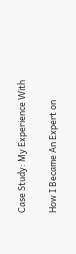Case Study: My Experience With

How I Became An Expert on